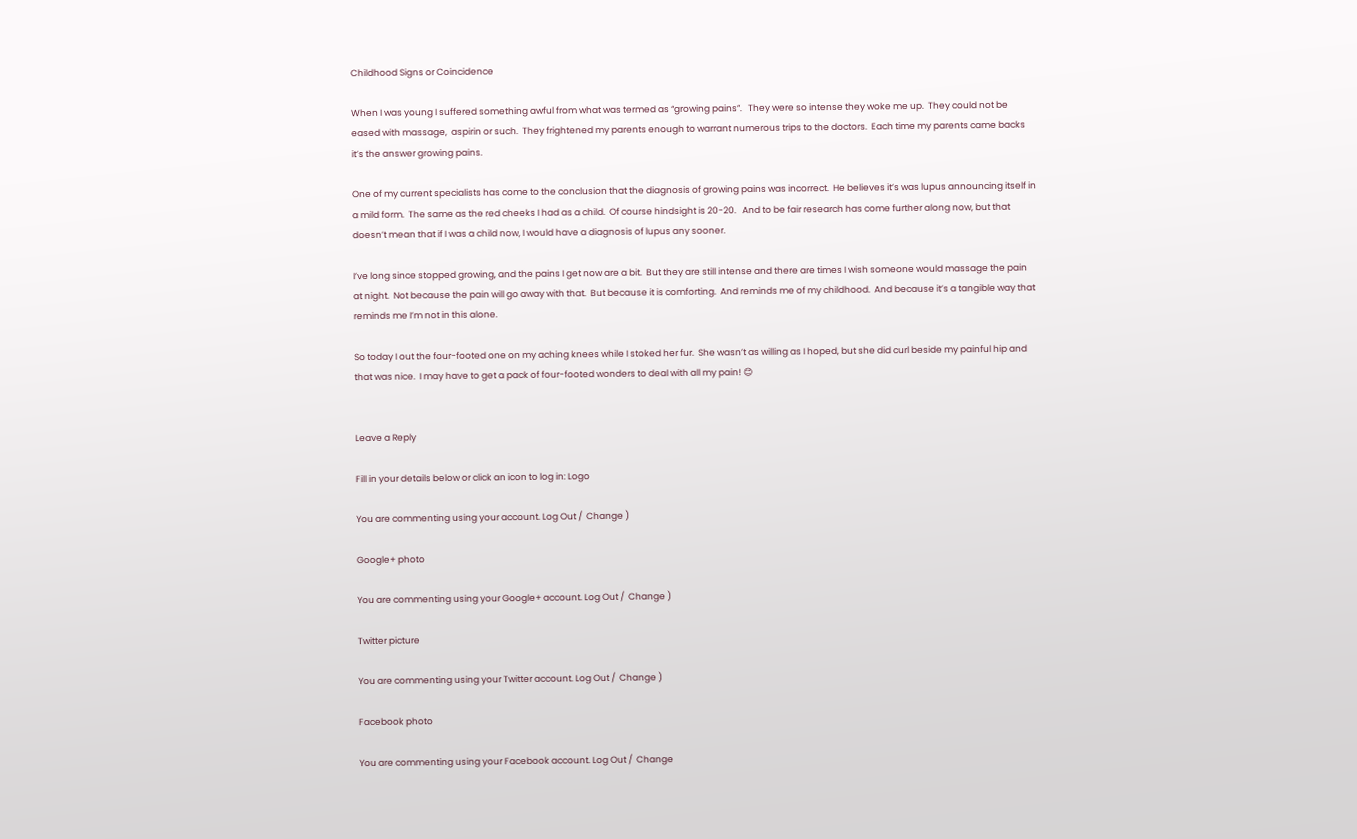Childhood Signs or Coincidence

When I was young I suffered something awful from what was termed as “growing pains”.   They were so intense they woke me up.  They could not be eased with massage,  aspirin or such.  They frightened my parents enough to warrant numerous trips to the doctors.  Each time my parents came backs it’s the answer growing pains.

One of my current specialists has come to the conclusion that the diagnosis of growing pains was incorrect.  He believes it’s was lupus announcing itself in a mild form.  The same as the red cheeks I had as a child.  Of course hindsight is 20-20.   And to be fair research has come further along now, but that doesn’t mean that if I was a child now, I would have a diagnosis of lupus any sooner.

I’ve long since stopped growing, and the pains I get now are a bit.  But they are still intense and there are times I wish someone would massage the pain at night.  Not because the pain will go away with that.  But because it is comforting.  And reminds me of my childhood.  And because it’s a tangible way that reminds me I’m not in this alone.

So today I out the four-footed one on my aching knees while I stoked her fur.  She wasn’t as willing as I hoped, but she did curl beside my painful hip and that was nice.  I may have to get a pack of four-footed wonders to deal with all my pain! 😊


Leave a Reply

Fill in your details below or click an icon to log in: Logo

You are commenting using your account. Log Out /  Change )

Google+ photo

You are commenting using your Google+ account. Log Out /  Change )

Twitter picture

You are commenting using your Twitter account. Log Out /  Change )

Facebook photo

You are commenting using your Facebook account. Log Out /  Change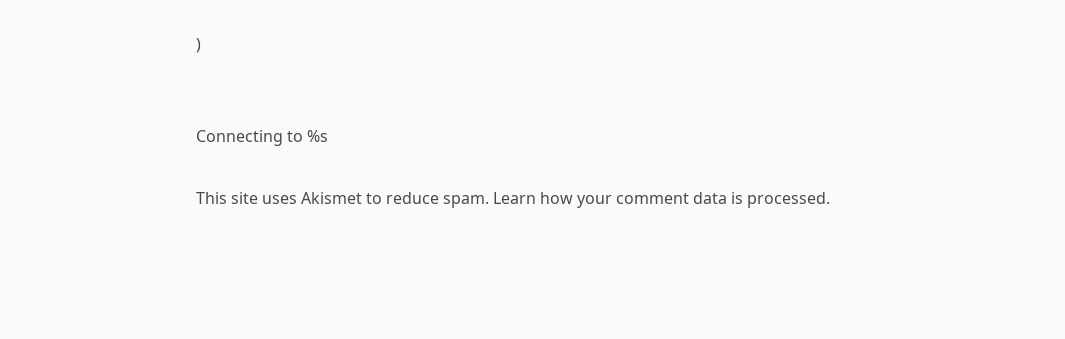)


Connecting to %s

This site uses Akismet to reduce spam. Learn how your comment data is processed.